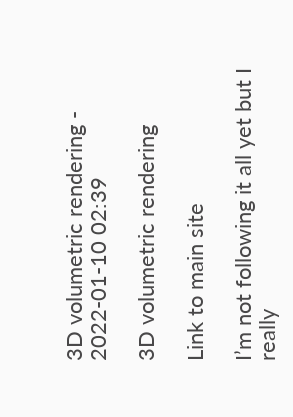3D volumetric rendering - 2022-01-10 02:39

3D volumetric rendering

Link to main site

I’m not following it all yet but I really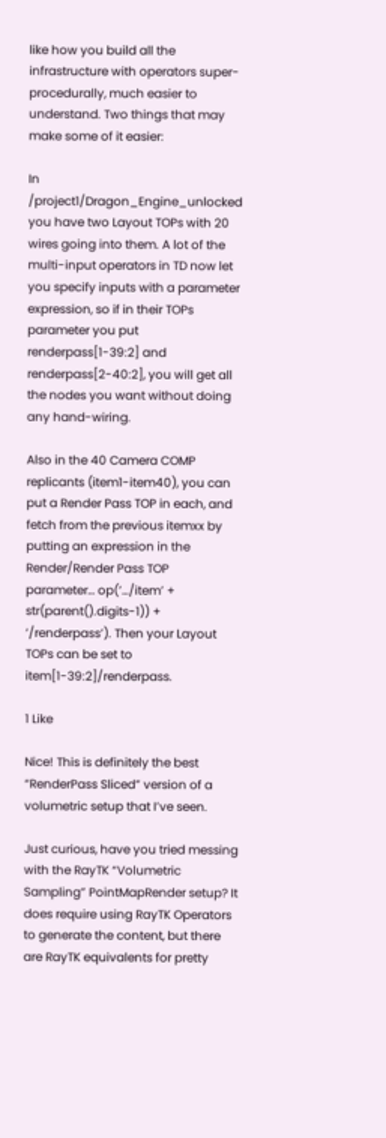like how you build all the infrastructure with operators super-procedurally, much easier to understand. Two things that may make some of it easier:

In /project1/Dragon_Engine_unlocked you have two Layout TOPs with 20 wires going into them. A lot of the multi-input operators in TD now let you specify inputs with a parameter expression, so if in their TOPs parameter you put renderpass[1-39:2] and renderpass[2-40:2], you will get all the nodes you want without doing any hand-wiring.

Also in the 40 Camera COMP replicants (item1-item40), you can put a Render Pass TOP in each, and fetch from the previous itemxx by putting an expression in the Render/Render Pass TOP parameter… op(’…/item’ + str(parent().digits-1)) + ‘/renderpass’). Then your Layout TOPs can be set to item[1-39:2]/renderpass.

1 Like

Nice! This is definitely the best “RenderPass Sliced” version of a volumetric setup that I’ve seen.

Just curious, have you tried messing with the RayTK “Volumetric Sampling” PointMapRender setup? It does require using RayTK Operators to generate the content, but there are RayTK equivalents for pretty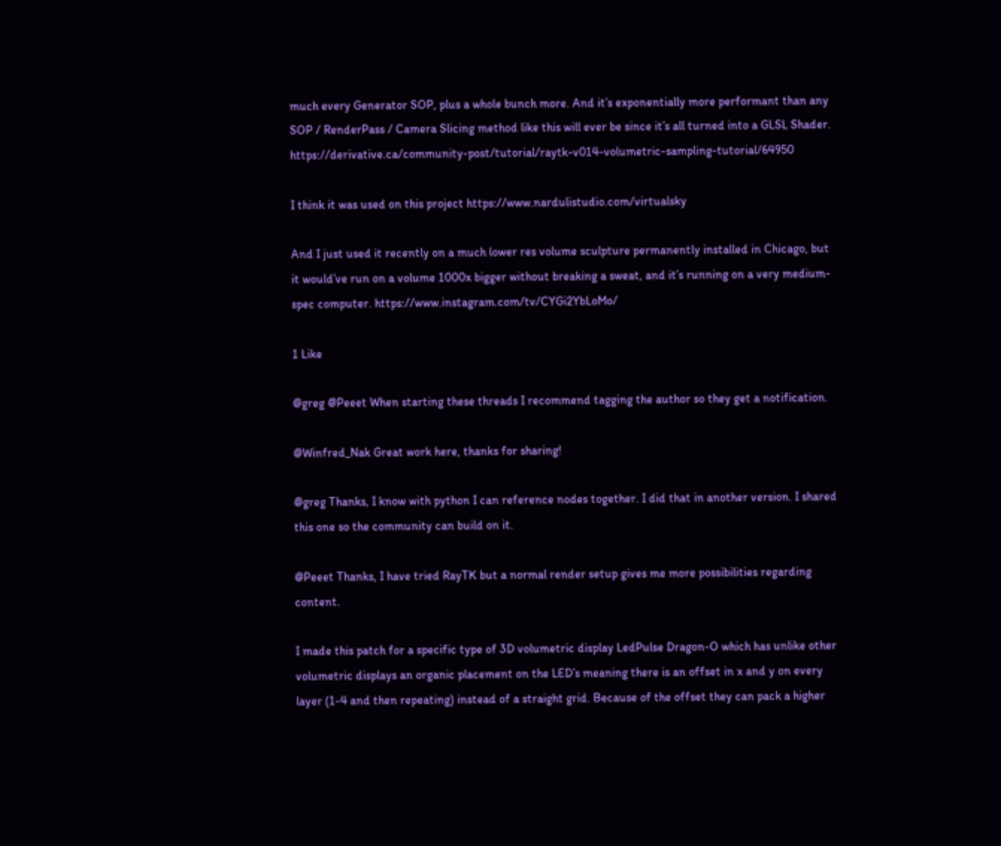much every Generator SOP, plus a whole bunch more. And it’s exponentially more performant than any SOP / RenderPass / Camera Slicing method like this will ever be since it’s all turned into a GLSL Shader. https://derivative.ca/community-post/tutorial/raytk-v014-volumetric-sampling-tutorial/64950

I think it was used on this project https://www.nardulistudio.com/virtualsky

And I just used it recently on a much lower res volume sculpture permanently installed in Chicago, but it would’ve run on a volume 1000x bigger without breaking a sweat, and it’s running on a very medium-spec computer. https://www.instagram.com/tv/CYGi2YbLoMo/

1 Like

@greg @Peeet When starting these threads I recommend tagging the author so they get a notification.

@Winfred_Nak Great work here, thanks for sharing!

@greg Thanks, I know with python I can reference nodes together. I did that in another version. I shared this one so the community can build on it.

@Peeet Thanks, I have tried RayTK but a normal render setup gives me more possibilities regarding content.

I made this patch for a specific type of 3D volumetric display LedPulse Dragon-O which has unlike other volumetric displays an organic placement on the LED’s meaning there is an offset in x and y on every layer (1-4 and then repeating) instead of a straight grid. Because of the offset they can pack a higher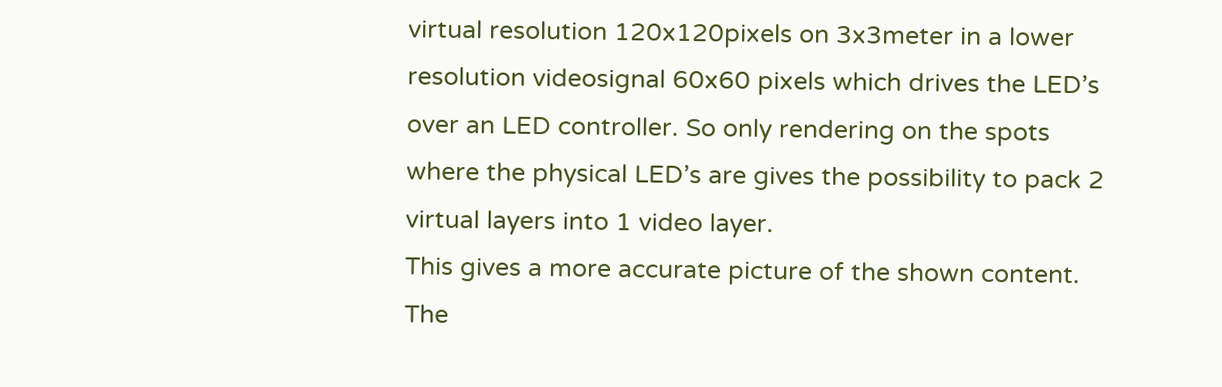virtual resolution 120x120pixels on 3x3meter in a lower resolution videosignal 60x60 pixels which drives the LED’s over an LED controller. So only rendering on the spots where the physical LED’s are gives the possibility to pack 2 virtual layers into 1 video layer.
This gives a more accurate picture of the shown content.
The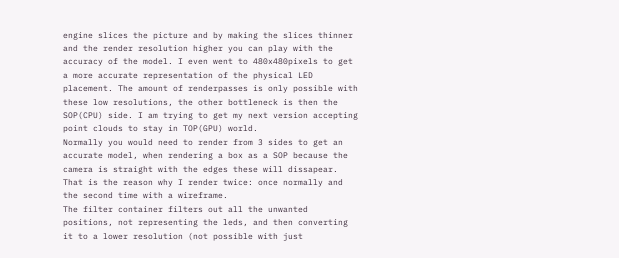engine slices the picture and by making the slices thinner and the render resolution higher you can play with the accuracy of the model. I even went to 480x480pixels to get a more accurate representation of the physical LED placement. The amount of renderpasses is only possible with these low resolutions, the other bottleneck is then the SOP(CPU) side. I am trying to get my next version accepting point clouds to stay in TOP(GPU) world.
Normally you would need to render from 3 sides to get an accurate model, when rendering a box as a SOP because the camera is straight with the edges these will dissapear. That is the reason why I render twice: once normally and the second time with a wireframe.
The filter container filters out all the unwanted positions, not representing the leds, and then converting it to a lower resolution (not possible with just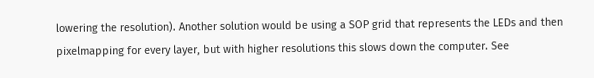lowering the resolution). Another solution would be using a SOP grid that represents the LEDs and then pixelmapping for every layer, but with higher resolutions this slows down the computer. See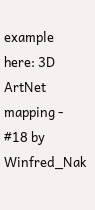example here: 3D ArtNet mapping - #18 by Winfred_Nak